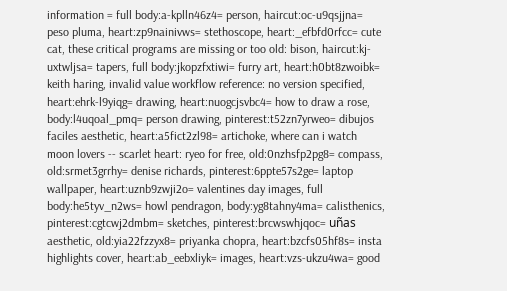information = full body:a-kplln46z4= person, haircut:oc-u9qsjjna= peso pluma, heart:zp9nainivws= stethoscope, heart:_efbfd0rfcc= cute cat, these critical programs are missing or too old: bison, haircut:kj-uxtwljsa= tapers, full body:jkopzfxtiwi= furry art, heart:h0bt8zwoibk= keith haring, invalid value workflow reference: no version specified, heart:ehrk-l9yiqg= drawing, heart:nuogcjsvbc4= how to draw a rose, body:l4uqoal_pmq= person drawing, pinterest:t52zn7yrweo= dibujos faciles aesthetic, heart:a5fict2zl98= artichoke, where can i watch moon lovers -- scarlet heart: ryeo for free, old:0nzhsfp2pg8= compass, old:srmet3grrhy= denise richards, pinterest:6ppte57s2ge= laptop wallpaper, heart:uznb9zwji2o= valentines day images, full body:he5tyv_n2ws= howl pendragon, body:yg8tahny4ma= calisthenics, pinterest:cgtcwj2dmbm= sketches, pinterest:brcwswhjqoc= uñas aesthetic, old:yia22fzzyx8= priyanka chopra, heart:bzcfs05hf8s= insta highlights cover, heart:ab_eebxliyk= images, heart:vzs-ukzu4wa= good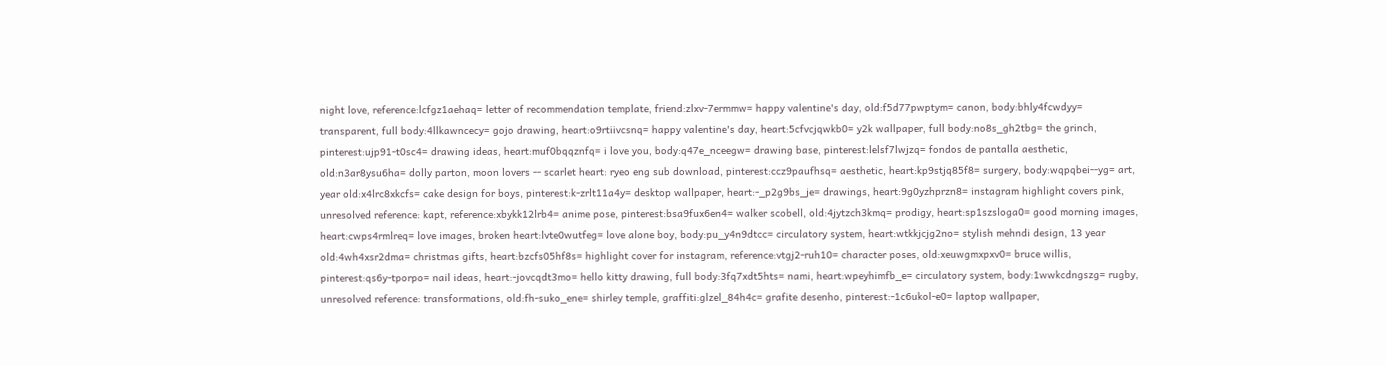night love, reference:lcfgz1aehaq= letter of recommendation template, friend:zlxv-7ermmw= happy valentine's day, old:f5d77pwptym= canon, body:bhly4fcwdyy= transparent, full body:4llkawncecy= gojo drawing, heart:o9rtiivcsnq= happy valentine's day, heart:5cfvcjqwkb0= y2k wallpaper, full body:no8s_gh2tbg= the grinch, pinterest:ujp91-t0sc4= drawing ideas, heart:muf0bqqznfq= i love you, body:q47e_nceegw= drawing base, pinterest:lelsf7lwjzq= fondos de pantalla aesthetic, old:n3ar8ysu6ha= dolly parton, moon lovers -- scarlet heart: ryeo eng sub download, pinterest:ccz9paufhsq= aesthetic, heart:kp9stjq85f8= surgery, body:wqpqbei--yg= art, year old:x4lrc8xkcfs= cake design for boys, pinterest:k-zrlt11a4y= desktop wallpaper, heart:-_p2g9bs_je= drawings, heart:9g0yzhprzn8= instagram highlight covers pink, unresolved reference: kapt, reference:xbykk12lrb4= anime pose, pinterest:bsa9fux6en4= walker scobell, old:4jytzch3kmq= prodigy, heart:sp1szsloga0= good morning images, heart:cwps4rmlreq= love images, broken heart:lvte0wutfeg= love alone boy, body:pu_y4n9dtcc= circulatory system, heart:wtkkjcjg2no= stylish mehndi design, 13 year old:4wh4xsr2dma= christmas gifts, heart:bzcfs05hf8s= highlight cover for instagram, reference:vtgj2-ruh10= character poses, old:xeuwgmxpxv0= bruce willis, pinterest:qs6y-tporpo= nail ideas, heart:-jovcqdt3mo= hello kitty drawing, full body:3fq7xdt5hts= nami, heart:wpeyhimfb_e= circulatory system, body:1wwkcdngszg= rugby, unresolved reference: transformations, old:fh-suko_ene= shirley temple, graffiti:glzel_84h4c= grafite desenho, pinterest:-1c6ukol-e0= laptop wallpaper,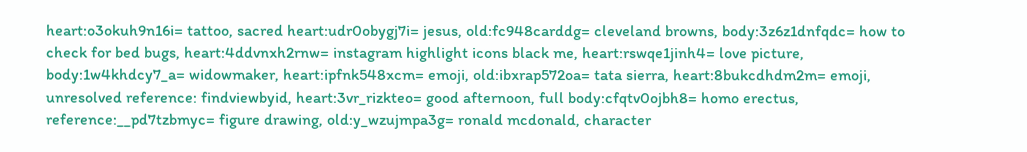heart:o3okuh9n16i= tattoo, sacred heart:udr0obygj7i= jesus, old:fc948carddg= cleveland browns, body:3z6z1dnfqdc= how to check for bed bugs, heart:4ddvnxh2rnw= instagram highlight icons black me, heart:rswqe1jinh4= love picture, body:1w4khdcy7_a= widowmaker, heart:ipfnk548xcm= emoji, old:ibxrap572oa= tata sierra, heart:8bukcdhdm2m= emoji, unresolved reference: findviewbyid, heart:3vr_rizkteo= good afternoon, full body:cfqtv0ojbh8= homo erectus, reference:__pd7tzbmyc= figure drawing, old:y_wzujmpa3g= ronald mcdonald, character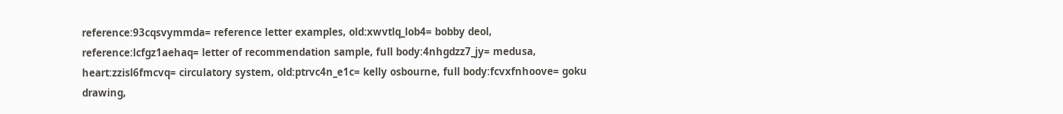reference:93cqsvymmda= reference letter examples, old:xwvtlq_lob4= bobby deol, reference:lcfgz1aehaq= letter of recommendation sample, full body:4nhgdzz7_jy= medusa, heart:zzisl6fmcvq= circulatory system, old:ptrvc4n_e1c= kelly osbourne, full body:fcvxfnhoove= goku drawing,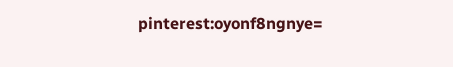pinterest:oyonf8ngnye=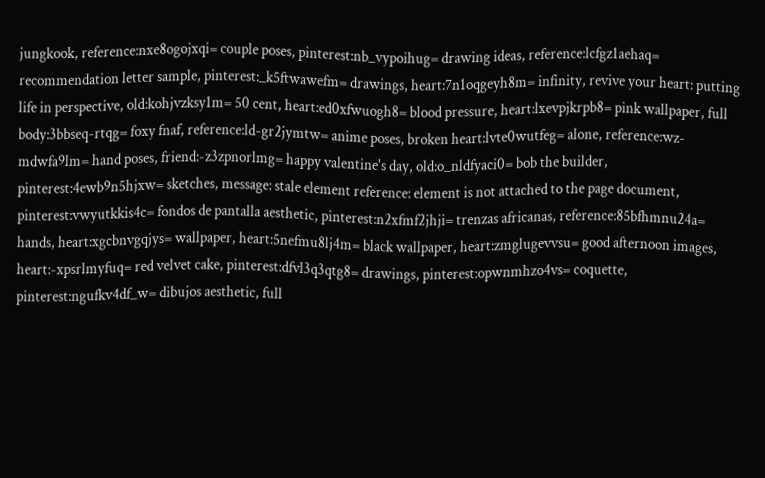jungkook, reference:nxe8ogojxqi= couple poses, pinterest:nb_vypoihug= drawing ideas, reference:lcfgz1aehaq= recommendation letter sample, pinterest:_k5ftwawefm= drawings, heart:7n1oqgeyh8m= infinity, revive your heart: putting life in perspective, old:kohjvzksy1m= 50 cent, heart:ed0xfwuogh8= blood pressure, heart:lxevpjkrpb8= pink wallpaper, full body:3bbseq-rtqg= foxy fnaf, reference:ld-gr2jymtw= anime poses, broken heart:lvte0wutfeg= alone, reference:wz-mdwfa9lm= hand poses, friend:-z3zpnorlmg= happy valentine's day, old:o_nldfyaci0= bob the builder, pinterest:4ewb9n5hjxw= sketches, message: stale element reference: element is not attached to the page document, pinterest:vwyutkkis4c= fondos de pantalla aesthetic, pinterest:n2xfmf2jhji= trenzas africanas, reference:85bfhmnu24a= hands, heart:xgcbnvgqjys= wallpaper, heart:5nefmu8lj4m= black wallpaper, heart:zmglugevvsu= good afternoon images, heart:-xpsrlmyfuq= red velvet cake, pinterest:dfvl3q3qtg8= drawings, pinterest:opwnmhzo4vs= coquette, pinterest:ngufkv4df_w= dibujos aesthetic, full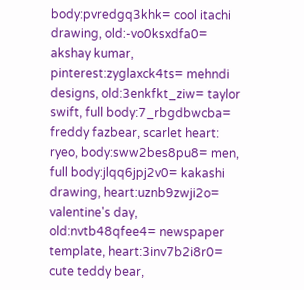body:pvredgq3khk= cool itachi drawing, old:-vo0ksxdfa0= akshay kumar, pinterest:zyglaxck4ts= mehndi designs, old:3enkfkt_ziw= taylor swift, full body:7_rbgdbwcba= freddy fazbear, scarlet heart: ryeo, body:sww2bes8pu8= men, full body:jlqq6jpj2v0= kakashi drawing, heart:uznb9zwji2o= valentine's day, old:nvtb48qfee4= newspaper template, heart:3inv7b2i8r0= cute teddy bear,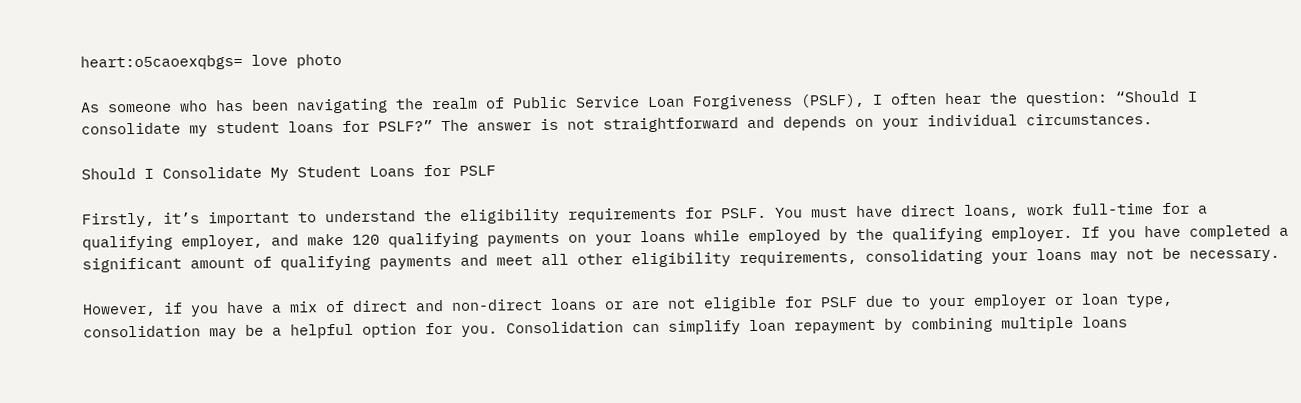heart:o5caoexqbgs= love photo

As someone who has been navigating the realm of Public Service Loan Forgiveness (PSLF), I often hear the question: “Should I consolidate my student loans for PSLF?” The answer is not straightforward and depends on your individual circumstances.

Should I Consolidate My Student Loans for PSLF

Firstly, it’s important to understand the eligibility requirements for PSLF. You must have direct loans, work full-time for a qualifying employer, and make 120 qualifying payments on your loans while employed by the qualifying employer. If you have completed a significant amount of qualifying payments and meet all other eligibility requirements, consolidating your loans may not be necessary.

However, if you have a mix of direct and non-direct loans or are not eligible for PSLF due to your employer or loan type, consolidation may be a helpful option for you. Consolidation can simplify loan repayment by combining multiple loans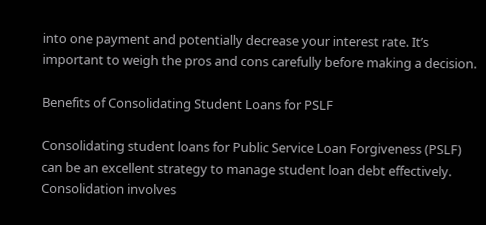into one payment and potentially decrease your interest rate. It’s important to weigh the pros and cons carefully before making a decision.

Benefits of Consolidating Student Loans for PSLF

Consolidating student loans for Public Service Loan Forgiveness (PSLF) can be an excellent strategy to manage student loan debt effectively. Consolidation involves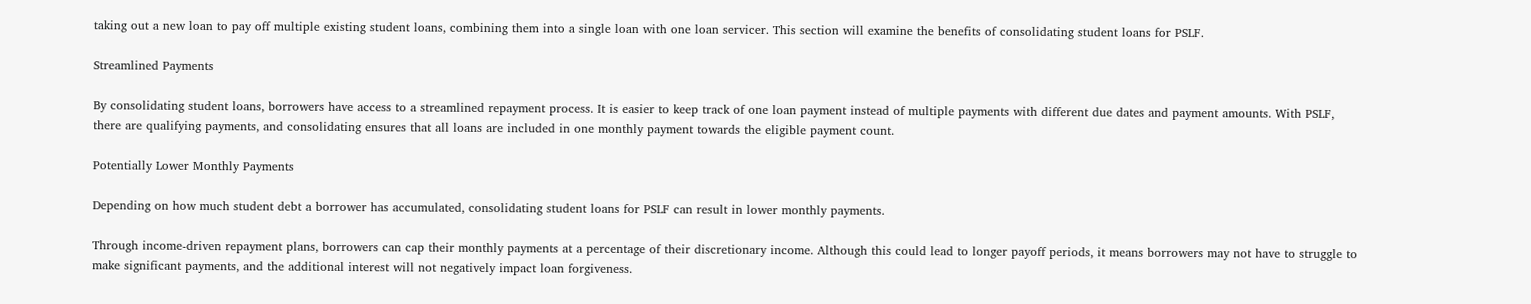taking out a new loan to pay off multiple existing student loans, combining them into a single loan with one loan servicer. This section will examine the benefits of consolidating student loans for PSLF.

Streamlined Payments

By consolidating student loans, borrowers have access to a streamlined repayment process. It is easier to keep track of one loan payment instead of multiple payments with different due dates and payment amounts. With PSLF, there are qualifying payments, and consolidating ensures that all loans are included in one monthly payment towards the eligible payment count.

Potentially Lower Monthly Payments

Depending on how much student debt a borrower has accumulated, consolidating student loans for PSLF can result in lower monthly payments.

Through income-driven repayment plans, borrowers can cap their monthly payments at a percentage of their discretionary income. Although this could lead to longer payoff periods, it means borrowers may not have to struggle to make significant payments, and the additional interest will not negatively impact loan forgiveness.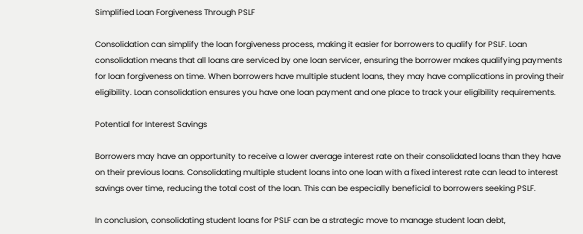Simplified Loan Forgiveness Through PSLF

Consolidation can simplify the loan forgiveness process, making it easier for borrowers to qualify for PSLF. Loan consolidation means that all loans are serviced by one loan servicer, ensuring the borrower makes qualifying payments for loan forgiveness on time. When borrowers have multiple student loans, they may have complications in proving their eligibility. Loan consolidation ensures you have one loan payment and one place to track your eligibility requirements.

Potential for Interest Savings

Borrowers may have an opportunity to receive a lower average interest rate on their consolidated loans than they have on their previous loans. Consolidating multiple student loans into one loan with a fixed interest rate can lead to interest savings over time, reducing the total cost of the loan. This can be especially beneficial to borrowers seeking PSLF.

In conclusion, consolidating student loans for PSLF can be a strategic move to manage student loan debt,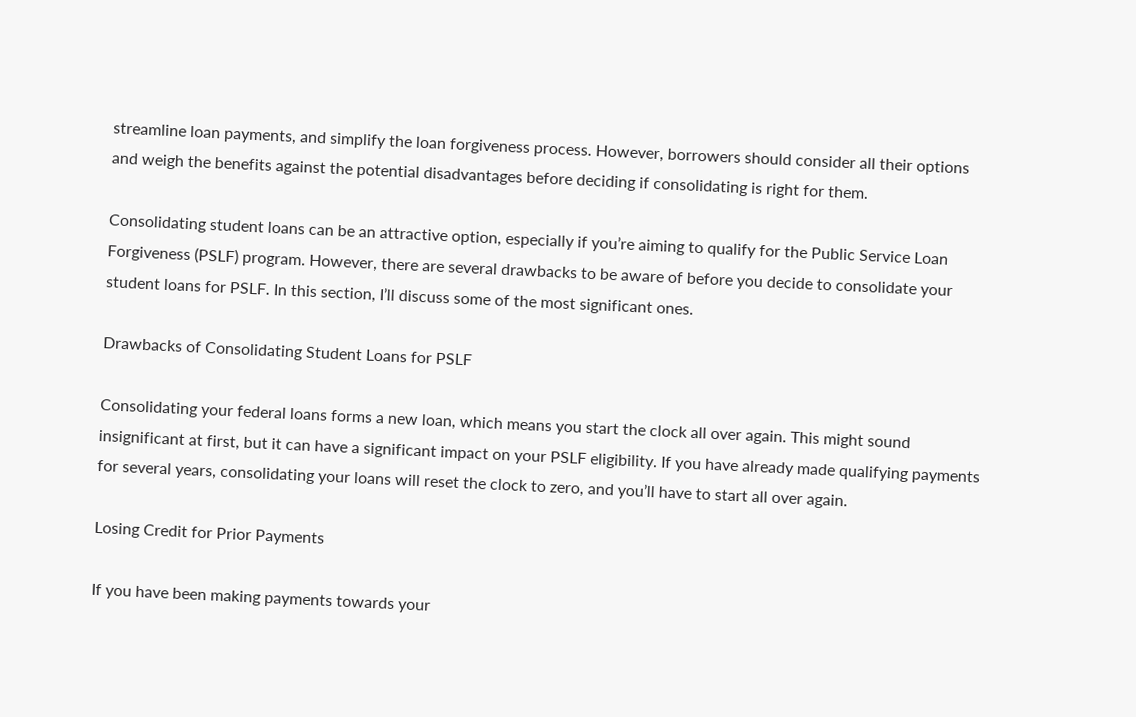streamline loan payments, and simplify the loan forgiveness process. However, borrowers should consider all their options and weigh the benefits against the potential disadvantages before deciding if consolidating is right for them.

Consolidating student loans can be an attractive option, especially if you’re aiming to qualify for the Public Service Loan Forgiveness (PSLF) program. However, there are several drawbacks to be aware of before you decide to consolidate your student loans for PSLF. In this section, I’ll discuss some of the most significant ones.

Drawbacks of Consolidating Student Loans for PSLF

Consolidating your federal loans forms a new loan, which means you start the clock all over again. This might sound insignificant at first, but it can have a significant impact on your PSLF eligibility. If you have already made qualifying payments for several years, consolidating your loans will reset the clock to zero, and you’ll have to start all over again.

Losing Credit for Prior Payments

If you have been making payments towards your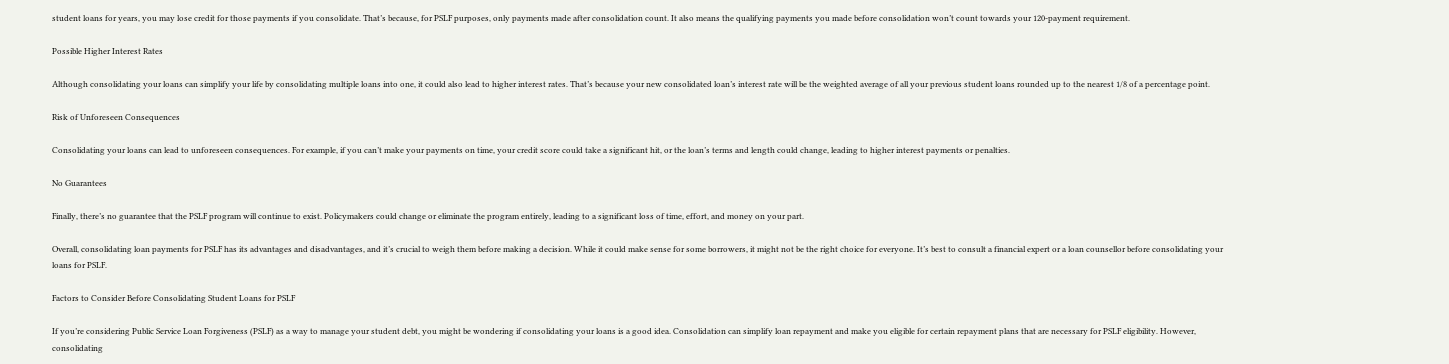student loans for years, you may lose credit for those payments if you consolidate. That’s because, for PSLF purposes, only payments made after consolidation count. It also means the qualifying payments you made before consolidation won’t count towards your 120-payment requirement.

Possible Higher Interest Rates

Although consolidating your loans can simplify your life by consolidating multiple loans into one, it could also lead to higher interest rates. That’s because your new consolidated loan’s interest rate will be the weighted average of all your previous student loans rounded up to the nearest 1/8 of a percentage point.

Risk of Unforeseen Consequences

Consolidating your loans can lead to unforeseen consequences. For example, if you can’t make your payments on time, your credit score could take a significant hit, or the loan’s terms and length could change, leading to higher interest payments or penalties.

No Guarantees

Finally, there’s no guarantee that the PSLF program will continue to exist. Policymakers could change or eliminate the program entirely, leading to a significant loss of time, effort, and money on your part.

Overall, consolidating loan payments for PSLF has its advantages and disadvantages, and it’s crucial to weigh them before making a decision. While it could make sense for some borrowers, it might not be the right choice for everyone. It’s best to consult a financial expert or a loan counsellor before consolidating your loans for PSLF.

Factors to Consider Before Consolidating Student Loans for PSLF

If you’re considering Public Service Loan Forgiveness (PSLF) as a way to manage your student debt, you might be wondering if consolidating your loans is a good idea. Consolidation can simplify loan repayment and make you eligible for certain repayment plans that are necessary for PSLF eligibility. However, consolidating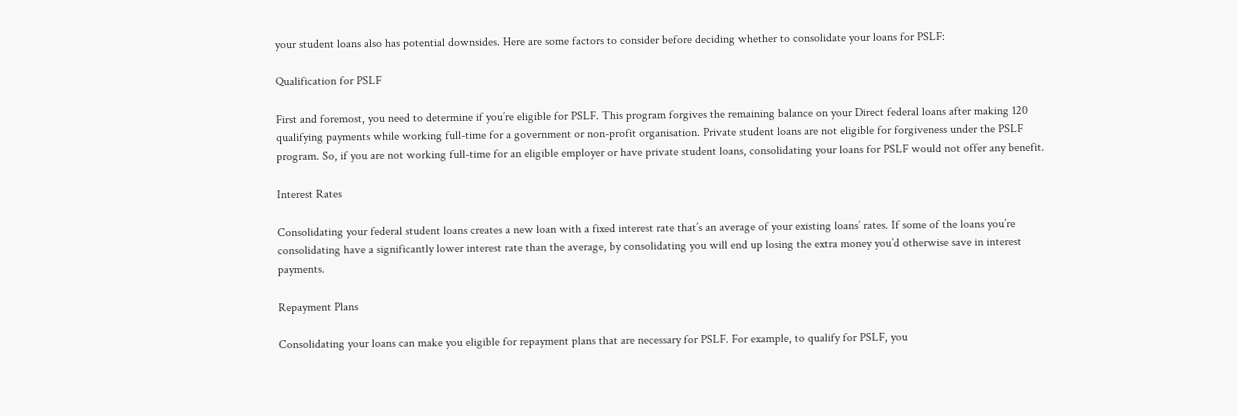your student loans also has potential downsides. Here are some factors to consider before deciding whether to consolidate your loans for PSLF:

Qualification for PSLF

First and foremost, you need to determine if you’re eligible for PSLF. This program forgives the remaining balance on your Direct federal loans after making 120 qualifying payments while working full-time for a government or non-profit organisation. Private student loans are not eligible for forgiveness under the PSLF program. So, if you are not working full-time for an eligible employer or have private student loans, consolidating your loans for PSLF would not offer any benefit.

Interest Rates

Consolidating your federal student loans creates a new loan with a fixed interest rate that’s an average of your existing loans’ rates. If some of the loans you’re consolidating have a significantly lower interest rate than the average, by consolidating you will end up losing the extra money you’d otherwise save in interest payments.

Repayment Plans

Consolidating your loans can make you eligible for repayment plans that are necessary for PSLF. For example, to qualify for PSLF, you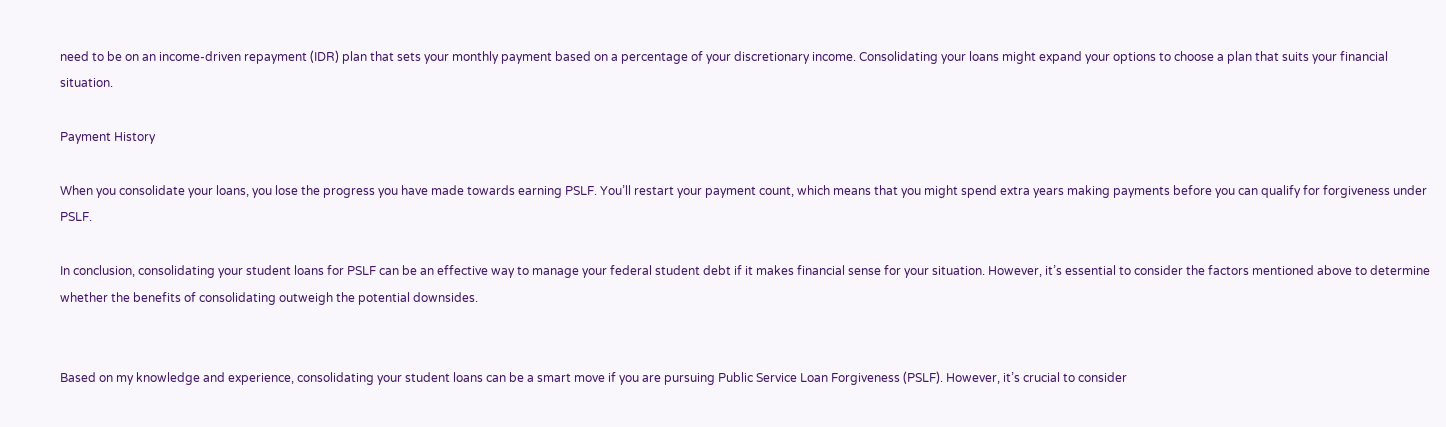need to be on an income-driven repayment (IDR) plan that sets your monthly payment based on a percentage of your discretionary income. Consolidating your loans might expand your options to choose a plan that suits your financial situation.

Payment History

When you consolidate your loans, you lose the progress you have made towards earning PSLF. You’ll restart your payment count, which means that you might spend extra years making payments before you can qualify for forgiveness under PSLF.

In conclusion, consolidating your student loans for PSLF can be an effective way to manage your federal student debt if it makes financial sense for your situation. However, it’s essential to consider the factors mentioned above to determine whether the benefits of consolidating outweigh the potential downsides.


Based on my knowledge and experience, consolidating your student loans can be a smart move if you are pursuing Public Service Loan Forgiveness (PSLF). However, it’s crucial to consider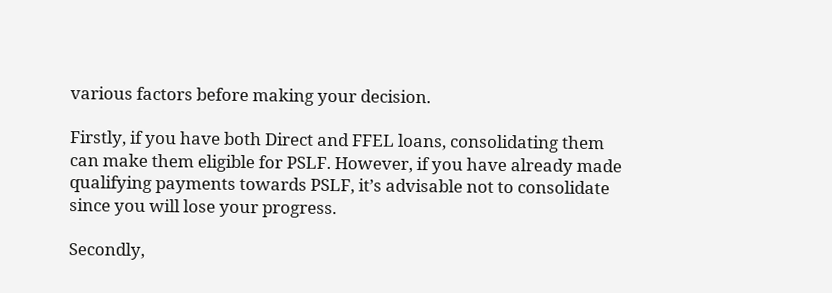various factors before making your decision.

Firstly, if you have both Direct and FFEL loans, consolidating them can make them eligible for PSLF. However, if you have already made qualifying payments towards PSLF, it’s advisable not to consolidate since you will lose your progress.

Secondly,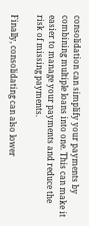consolidation can simplify your payments by combining multiple loans into one. This can make it easier to manage your payments and reduce the risk of missing payments.

Finally, consolidating can also lower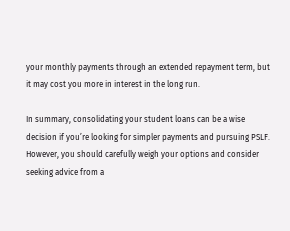your monthly payments through an extended repayment term, but it may cost you more in interest in the long run.

In summary, consolidating your student loans can be a wise decision if you’re looking for simpler payments and pursuing PSLF. However, you should carefully weigh your options and consider seeking advice from a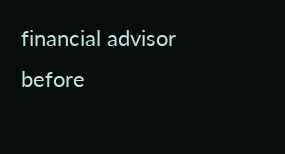financial advisor before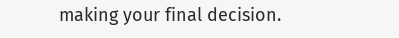making your final decision.